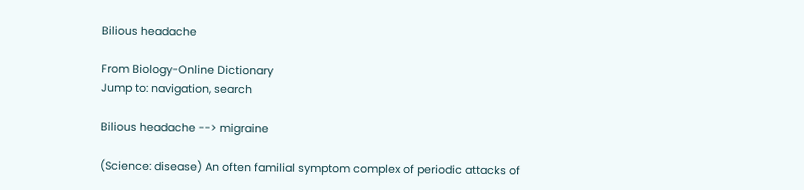Bilious headache

From Biology-Online Dictionary
Jump to: navigation, search

Bilious headache --> migraine

(Science: disease) An often familial symptom complex of periodic attacks of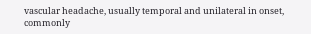vascular headache, usually temporal and unilateral in onset, commonly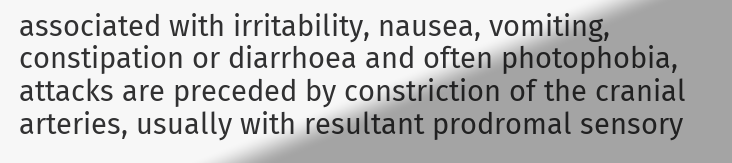associated with irritability, nausea, vomiting, constipation or diarrhoea and often photophobia, attacks are preceded by constriction of the cranial arteries, usually with resultant prodromal sensory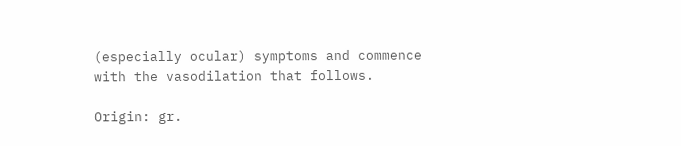(especially ocular) symptoms and commence with the vasodilation that follows.

Origin: gr.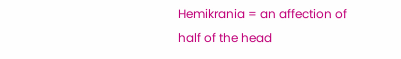Hemikrania = an affection of half of the head